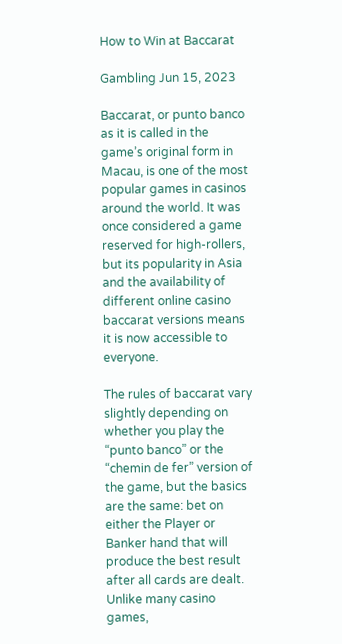How to Win at Baccarat

Gambling Jun 15, 2023

Baccarat, or punto banco as it is called in the game’s original form in Macau, is one of the most popular games in casinos around the world. It was once considered a game reserved for high-rollers, but its popularity in Asia and the availability of different online casino baccarat versions means it is now accessible to everyone.

The rules of baccarat vary slightly depending on whether you play the “punto banco” or the “chemin de fer” version of the game, but the basics are the same: bet on either the Player or Banker hand that will produce the best result after all cards are dealt. Unlike many casino games,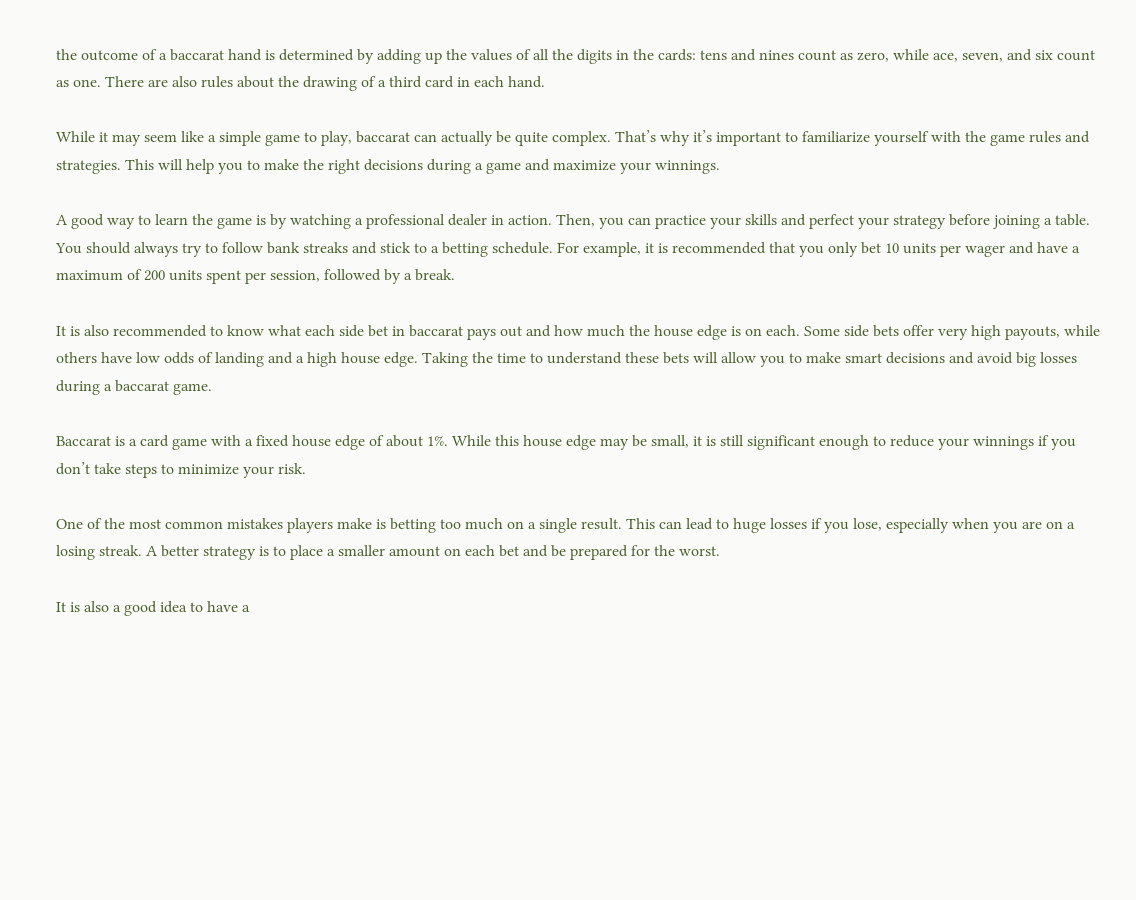the outcome of a baccarat hand is determined by adding up the values of all the digits in the cards: tens and nines count as zero, while ace, seven, and six count as one. There are also rules about the drawing of a third card in each hand.

While it may seem like a simple game to play, baccarat can actually be quite complex. That’s why it’s important to familiarize yourself with the game rules and strategies. This will help you to make the right decisions during a game and maximize your winnings.

A good way to learn the game is by watching a professional dealer in action. Then, you can practice your skills and perfect your strategy before joining a table. You should always try to follow bank streaks and stick to a betting schedule. For example, it is recommended that you only bet 10 units per wager and have a maximum of 200 units spent per session, followed by a break.

It is also recommended to know what each side bet in baccarat pays out and how much the house edge is on each. Some side bets offer very high payouts, while others have low odds of landing and a high house edge. Taking the time to understand these bets will allow you to make smart decisions and avoid big losses during a baccarat game.

Baccarat is a card game with a fixed house edge of about 1%. While this house edge may be small, it is still significant enough to reduce your winnings if you don’t take steps to minimize your risk.

One of the most common mistakes players make is betting too much on a single result. This can lead to huge losses if you lose, especially when you are on a losing streak. A better strategy is to place a smaller amount on each bet and be prepared for the worst.

It is also a good idea to have a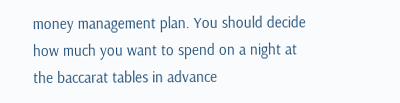money management plan. You should decide how much you want to spend on a night at the baccarat tables in advance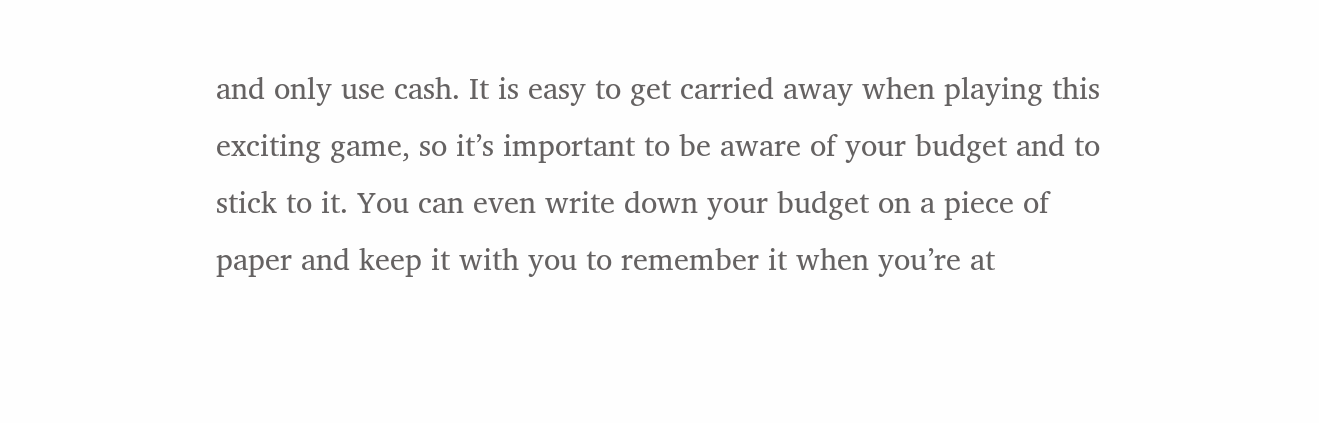and only use cash. It is easy to get carried away when playing this exciting game, so it’s important to be aware of your budget and to stick to it. You can even write down your budget on a piece of paper and keep it with you to remember it when you’re at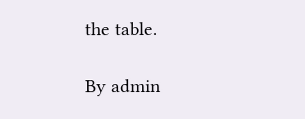the table.

By admin